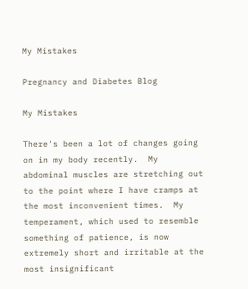My Mistakes

Pregnancy and Diabetes Blog

My Mistakes

There's been a lot of changes going on in my body recently.  My abdominal muscles are stretching out to the point where I have cramps at the most inconvenient times.  My temperament, which used to resemble something of patience, is now extremely short and irritable at the most insignificant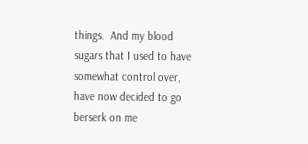things.  And my blood sugars that I used to have somewhat control over, have now decided to go berserk on me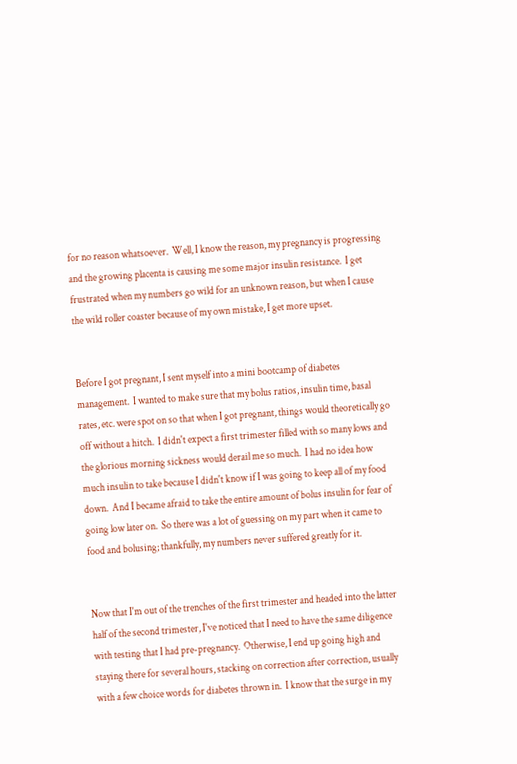for no reason whatsoever.  Well, I know the reason, my pregnancy is progressing and the growing placenta is causing me some major insulin resistance.  I get frustrated when my numbers go wild for an unknown reason, but when I cause the wild roller coaster because of my own mistake, I get more upset.


Before I got pregnant, I sent myself into a mini bootcamp of diabetes management.  I wanted to make sure that my bolus ratios, insulin time, basal rates, etc. were spot on so that when I got pregnant, things would theoretically go off without a hitch.  I didn't expect a first trimester filled with so many lows and the glorious morning sickness would derail me so much.  I had no idea how much insulin to take because I didn't know if I was going to keep all of my food down.  And I became afraid to take the entire amount of bolus insulin for fear of going low later on.  So there was a lot of guessing on my part when it came to food and bolusing; thankfully, my numbers never suffered greatly for it.


Now that I'm out of the trenches of the first trimester and headed into the latter half of the second trimester, I've noticed that I need to have the same diligence with testing that I had pre-pregnancy.  Otherwise, I end up going high and staying there for several hours, stacking on correction after correction, usually with a few choice words for diabetes thrown in.  I know that the surge in my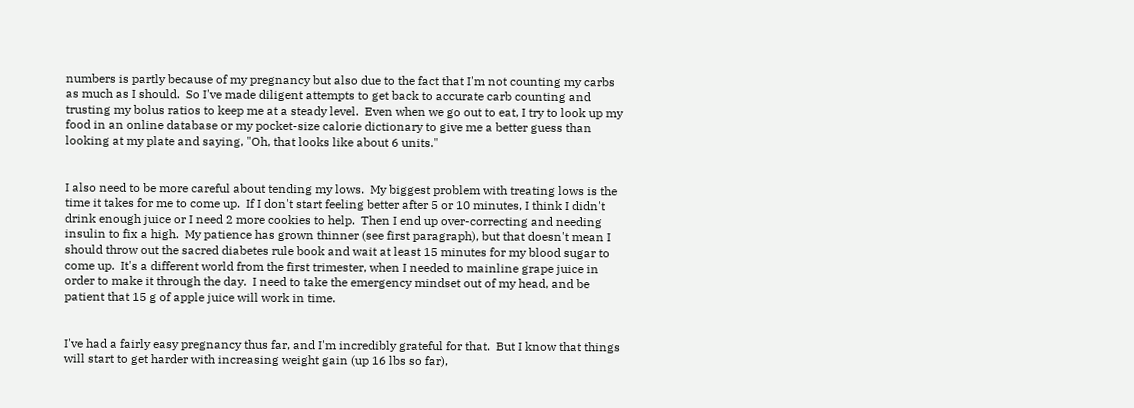numbers is partly because of my pregnancy but also due to the fact that I'm not counting my carbs as much as I should.  So I've made diligent attempts to get back to accurate carb counting and trusting my bolus ratios to keep me at a steady level.  Even when we go out to eat, I try to look up my food in an online database or my pocket-size calorie dictionary to give me a better guess than looking at my plate and saying, "Oh, that looks like about 6 units."


I also need to be more careful about tending my lows.  My biggest problem with treating lows is the time it takes for me to come up.  If I don't start feeling better after 5 or 10 minutes, I think I didn't drink enough juice or I need 2 more cookies to help.  Then I end up over-correcting and needing insulin to fix a high.  My patience has grown thinner (see first paragraph), but that doesn't mean I should throw out the sacred diabetes rule book and wait at least 15 minutes for my blood sugar to come up.  It's a different world from the first trimester, when I needed to mainline grape juice in order to make it through the day.  I need to take the emergency mindset out of my head, and be patient that 15 g of apple juice will work in time.


I've had a fairly easy pregnancy thus far, and I'm incredibly grateful for that.  But I know that things will start to get harder with increasing weight gain (up 16 lbs so far),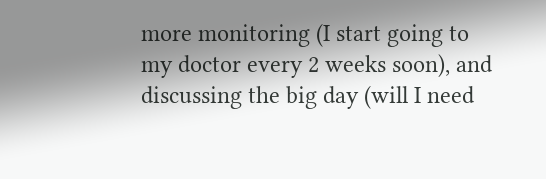more monitoring (I start going to my doctor every 2 weeks soon), and discussing the big day (will I need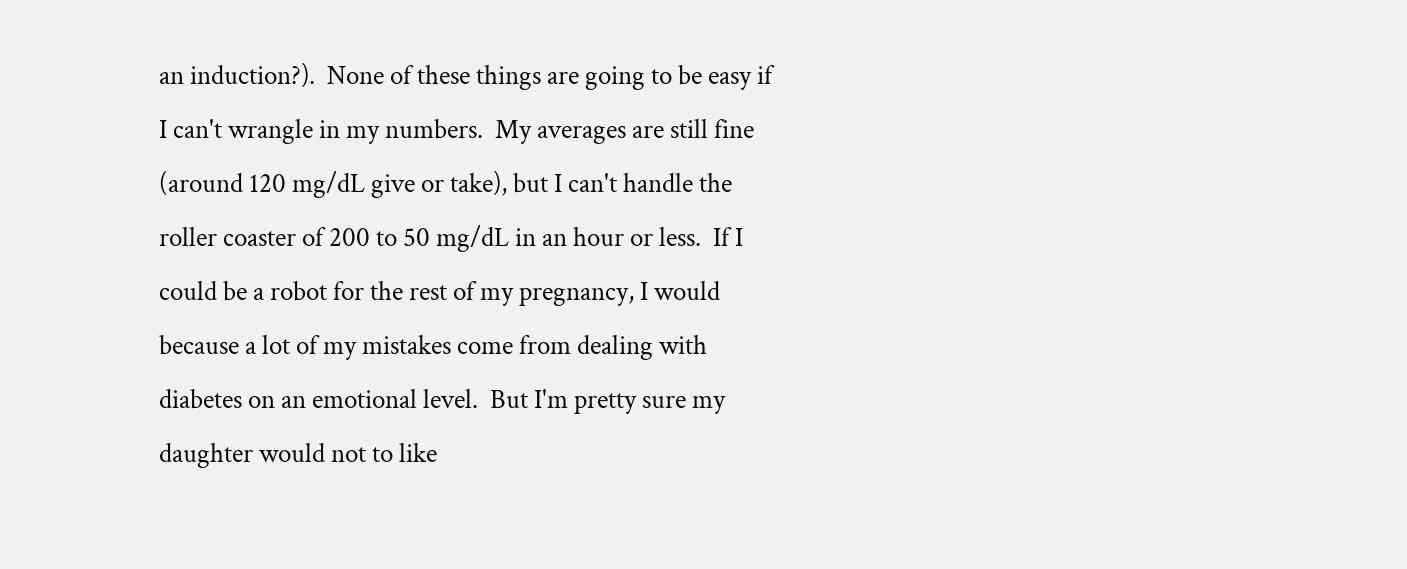an induction?).  None of these things are going to be easy if I can't wrangle in my numbers.  My averages are still fine (around 120 mg/dL give or take), but I can't handle the roller coaster of 200 to 50 mg/dL in an hour or less.  If I could be a robot for the rest of my pregnancy, I would because a lot of my mistakes come from dealing with diabetes on an emotional level.  But I'm pretty sure my daughter would not to like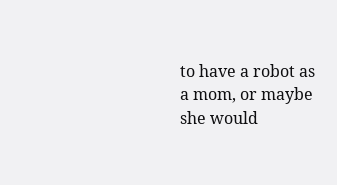to have a robot as a mom, or maybe she would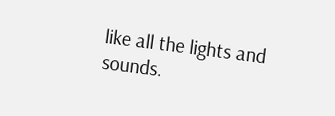like all the lights and sounds.